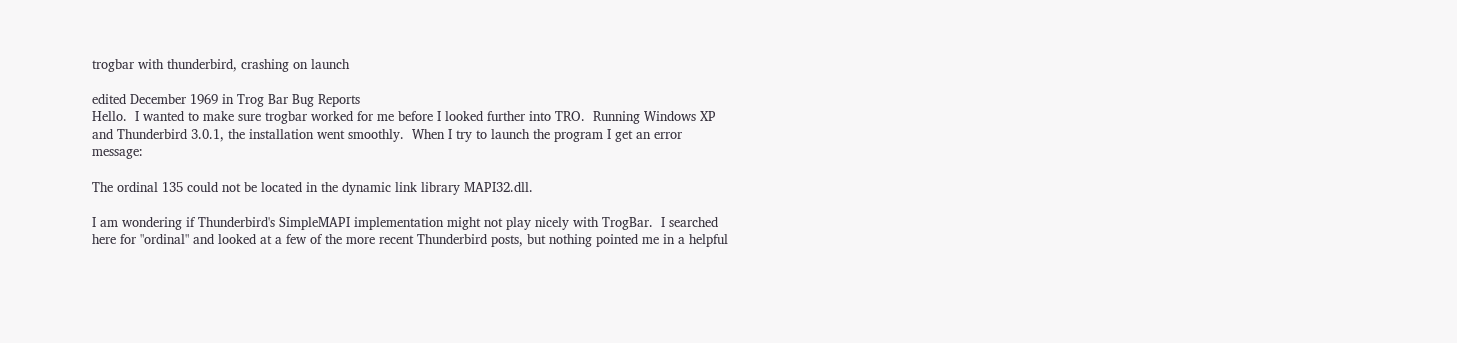trogbar with thunderbird, crashing on launch

edited December 1969 in Trog Bar Bug Reports
Hello.  I wanted to make sure trogbar worked for me before I looked further into TRO.  Running Windows XP and Thunderbird 3.0.1, the installation went smoothly.  When I try to launch the program I get an error message:

The ordinal 135 could not be located in the dynamic link library MAPI32.dll.

I am wondering if Thunderbird's SimpleMAPI implementation might not play nicely with TrogBar.  I searched here for "ordinal" and looked at a few of the more recent Thunderbird posts, but nothing pointed me in a helpful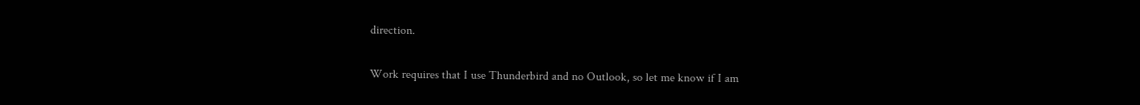direction.

Work requires that I use Thunderbird and no Outlook, so let me know if I am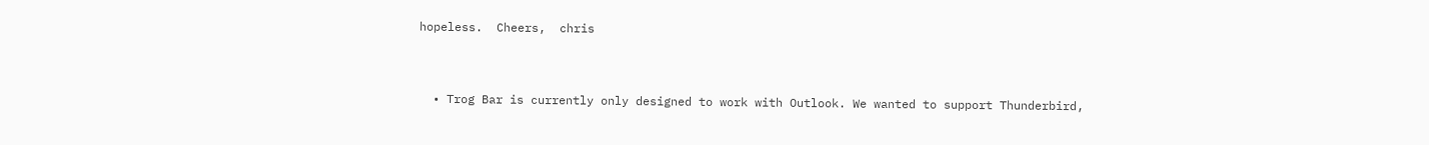hopeless.  Cheers,  chris


  • Trog Bar is currently only designed to work with Outlook. We wanted to support Thunderbird,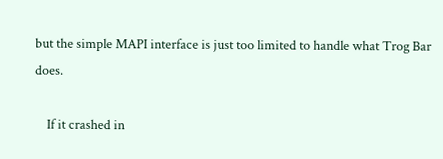but the simple MAPI interface is just too limited to handle what Trog Bar does.

    If it crashed in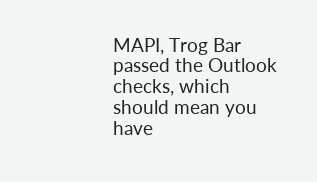MAPI, Trog Bar passed the Outlook checks, which should mean you have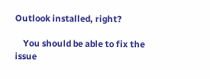Outlook installed, right?

    You should be able to fix the issue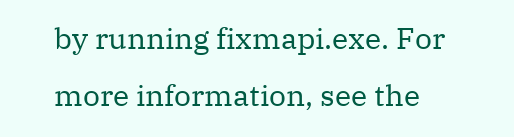by running fixmapi.exe. For more information, see the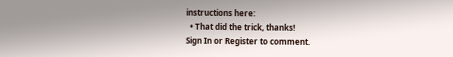instructions here:
  • That did the trick, thanks!
Sign In or Register to comment.